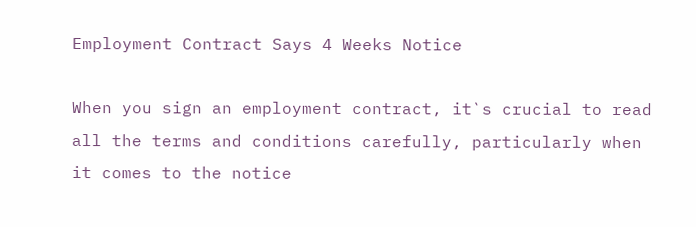Employment Contract Says 4 Weeks Notice

When you sign an employment contract, it`s crucial to read all the terms and conditions carefully, particularly when it comes to the notice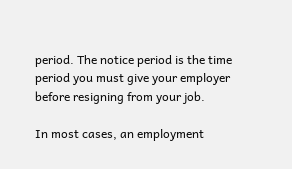period. The notice period is the time period you must give your employer before resigning from your job.

In most cases, an employment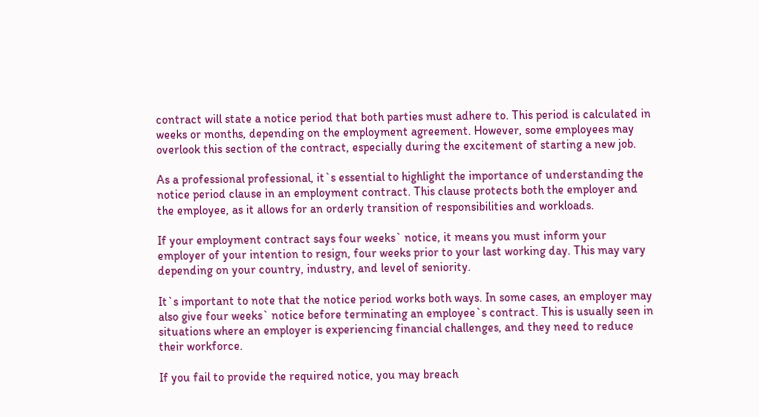contract will state a notice period that both parties must adhere to. This period is calculated in weeks or months, depending on the employment agreement. However, some employees may overlook this section of the contract, especially during the excitement of starting a new job.

As a professional professional, it`s essential to highlight the importance of understanding the notice period clause in an employment contract. This clause protects both the employer and the employee, as it allows for an orderly transition of responsibilities and workloads.

If your employment contract says four weeks` notice, it means you must inform your employer of your intention to resign, four weeks prior to your last working day. This may vary depending on your country, industry, and level of seniority.

It`s important to note that the notice period works both ways. In some cases, an employer may also give four weeks` notice before terminating an employee`s contract. This is usually seen in situations where an employer is experiencing financial challenges, and they need to reduce their workforce.

If you fail to provide the required notice, you may breach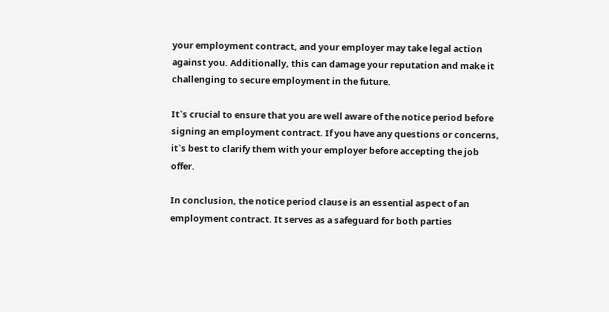your employment contract, and your employer may take legal action against you. Additionally, this can damage your reputation and make it challenging to secure employment in the future.

It`s crucial to ensure that you are well aware of the notice period before signing an employment contract. If you have any questions or concerns, it`s best to clarify them with your employer before accepting the job offer.

In conclusion, the notice period clause is an essential aspect of an employment contract. It serves as a safeguard for both parties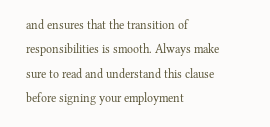and ensures that the transition of responsibilities is smooth. Always make sure to read and understand this clause before signing your employment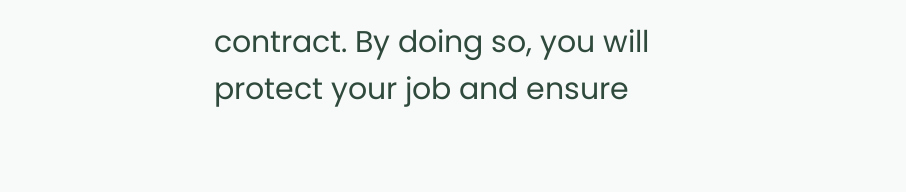contract. By doing so, you will protect your job and ensure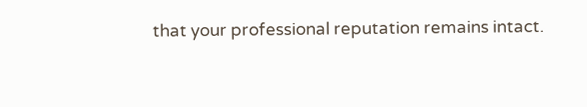that your professional reputation remains intact.